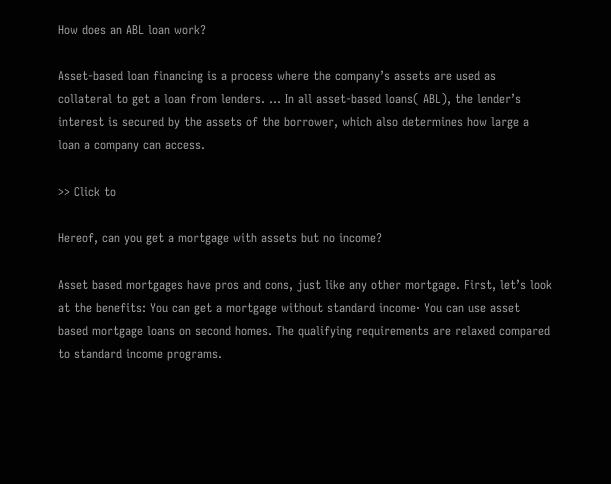How does an ABL loan work?

Asset-based loan financing is a process where the company’s assets are used as collateral to get a loan from lenders. … In all asset-based loans( ABL), the lender’s interest is secured by the assets of the borrower, which also determines how large a loan a company can access.

>> Click to

Hereof, can you get a mortgage with assets but no income?

Asset based mortgages have pros and cons, just like any other mortgage. First, let’s look at the benefits: You can get a mortgage without standard income· You can use asset based mortgage loans on second homes. The qualifying requirements are relaxed compared to standard income programs.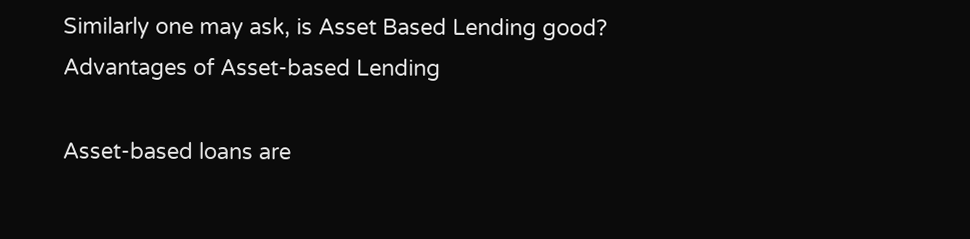Similarly one may ask, is Asset Based Lending good? Advantages of Asset-based Lending

Asset-based loans are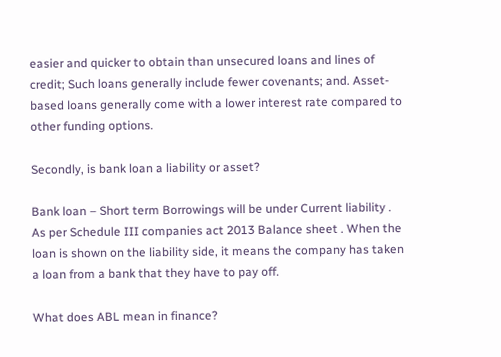easier and quicker to obtain than unsecured loans and lines of credit; Such loans generally include fewer covenants; and. Asset-based loans generally come with a lower interest rate compared to other funding options.

Secondly, is bank loan a liability or asset?

Bank loan – Short term Borrowings will be under Current liability . As per Schedule III companies act 2013 Balance sheet . When the loan is shown on the liability side, it means the company has taken a loan from a bank that they have to pay off.

What does ABL mean in finance?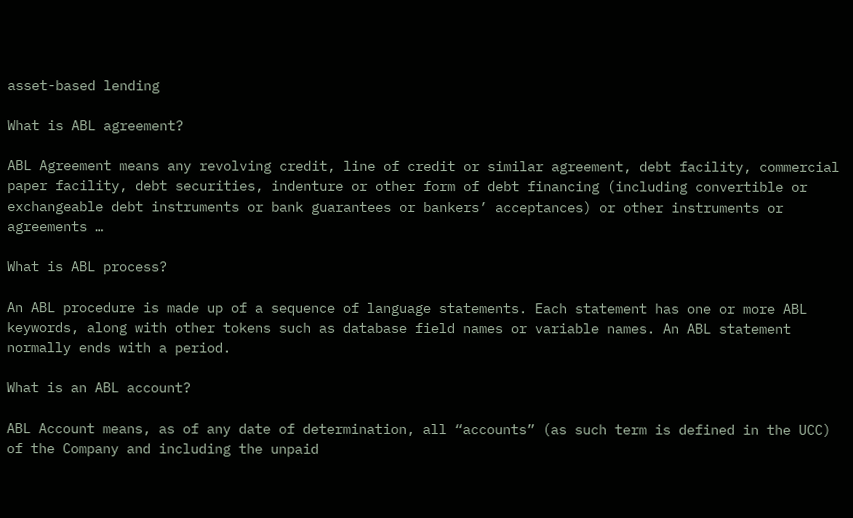asset-based lending

What is ABL agreement?

ABL Agreement means any revolving credit, line of credit or similar agreement, debt facility, commercial paper facility, debt securities, indenture or other form of debt financing (including convertible or exchangeable debt instruments or bank guarantees or bankers’ acceptances) or other instruments or agreements …

What is ABL process?

An ABL procedure is made up of a sequence of language statements. Each statement has one or more ABL keywords, along with other tokens such as database field names or variable names. An ABL statement normally ends with a period.

What is an ABL account?

ABL Account means, as of any date of determination, all “accounts” (as such term is defined in the UCC) of the Company and including the unpaid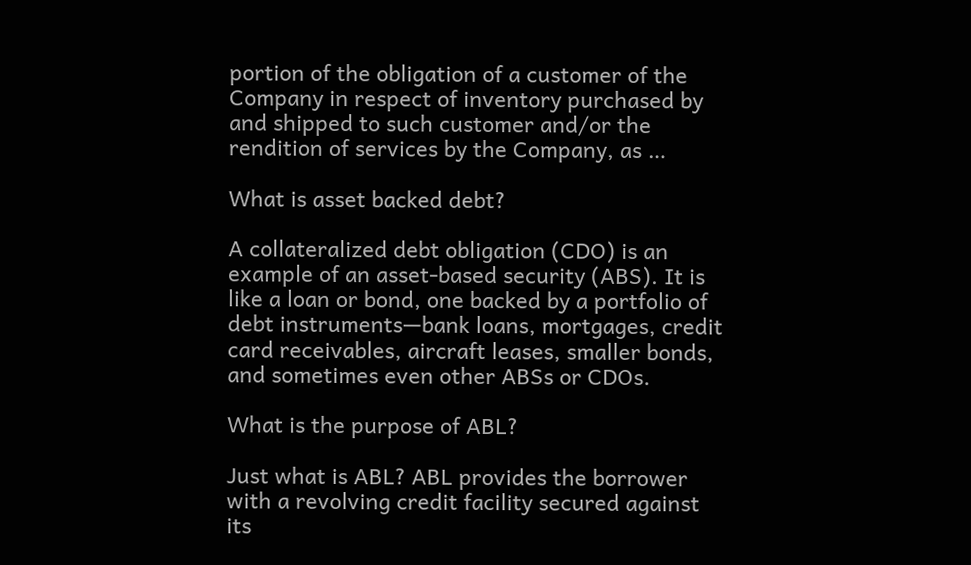portion of the obligation of a customer of the Company in respect of inventory purchased by and shipped to such customer and/or the rendition of services by the Company, as …

What is asset backed debt?

A collateralized debt obligation (CDO) is an example of an asset-based security (ABS). It is like a loan or bond, one backed by a portfolio of debt instruments—bank loans, mortgages, credit card receivables, aircraft leases, smaller bonds, and sometimes even other ABSs or CDOs.

What is the purpose of ABL?

Just what is ABL? ABL provides the borrower with a revolving credit facility secured against its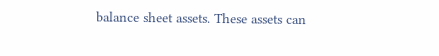balance sheet assets. These assets can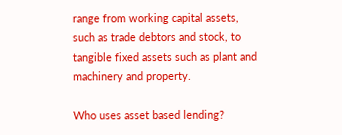range from working capital assets, such as trade debtors and stock, to tangible fixed assets such as plant and machinery and property.

Who uses asset based lending?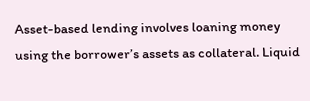Asset-based lending involves loaning money using the borrower’s assets as collateral. Liquid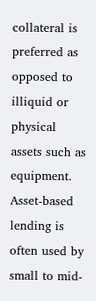collateral is preferred as opposed to illiquid or physical assets such as equipment. Asset-based lending is often used by small to mid-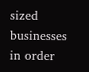sized businesses in order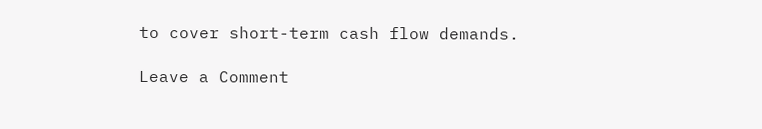to cover short-term cash flow demands.

Leave a Comment